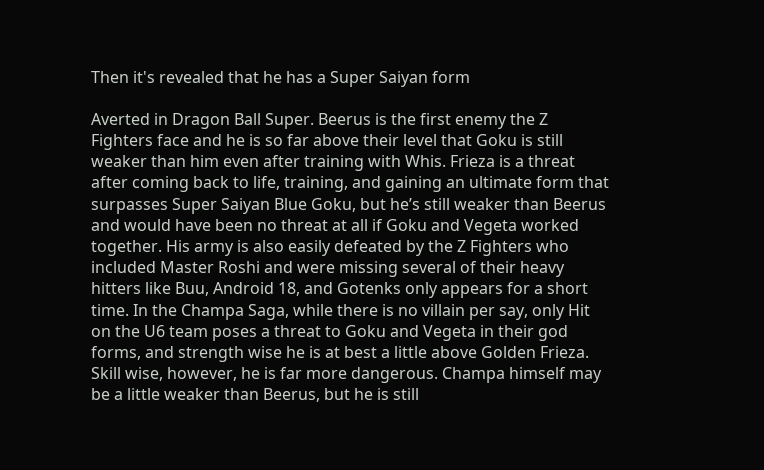Then it's revealed that he has a Super Saiyan form

Averted in Dragon Ball Super. Beerus is the first enemy the Z Fighters face and he is so far above their level that Goku is still weaker than him even after training with Whis. Frieza is a threat after coming back to life, training, and gaining an ultimate form that surpasses Super Saiyan Blue Goku, but he’s still weaker than Beerus and would have been no threat at all if Goku and Vegeta worked together. His army is also easily defeated by the Z Fighters who included Master Roshi and were missing several of their heavy hitters like Buu, Android 18, and Gotenks only appears for a short time. In the Champa Saga, while there is no villain per say, only Hit on the U6 team poses a threat to Goku and Vegeta in their god forms, and strength wise he is at best a little above Golden Frieza. Skill wise, however, he is far more dangerous. Champa himself may be a little weaker than Beerus, but he is still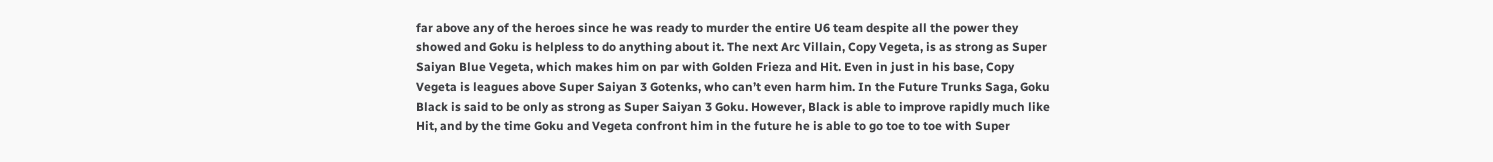far above any of the heroes since he was ready to murder the entire U6 team despite all the power they showed and Goku is helpless to do anything about it. The next Arc Villain, Copy Vegeta, is as strong as Super Saiyan Blue Vegeta, which makes him on par with Golden Frieza and Hit. Even in just in his base, Copy Vegeta is leagues above Super Saiyan 3 Gotenks, who can’t even harm him. In the Future Trunks Saga, Goku Black is said to be only as strong as Super Saiyan 3 Goku. However, Black is able to improve rapidly much like Hit, and by the time Goku and Vegeta confront him in the future he is able to go toe to toe with Super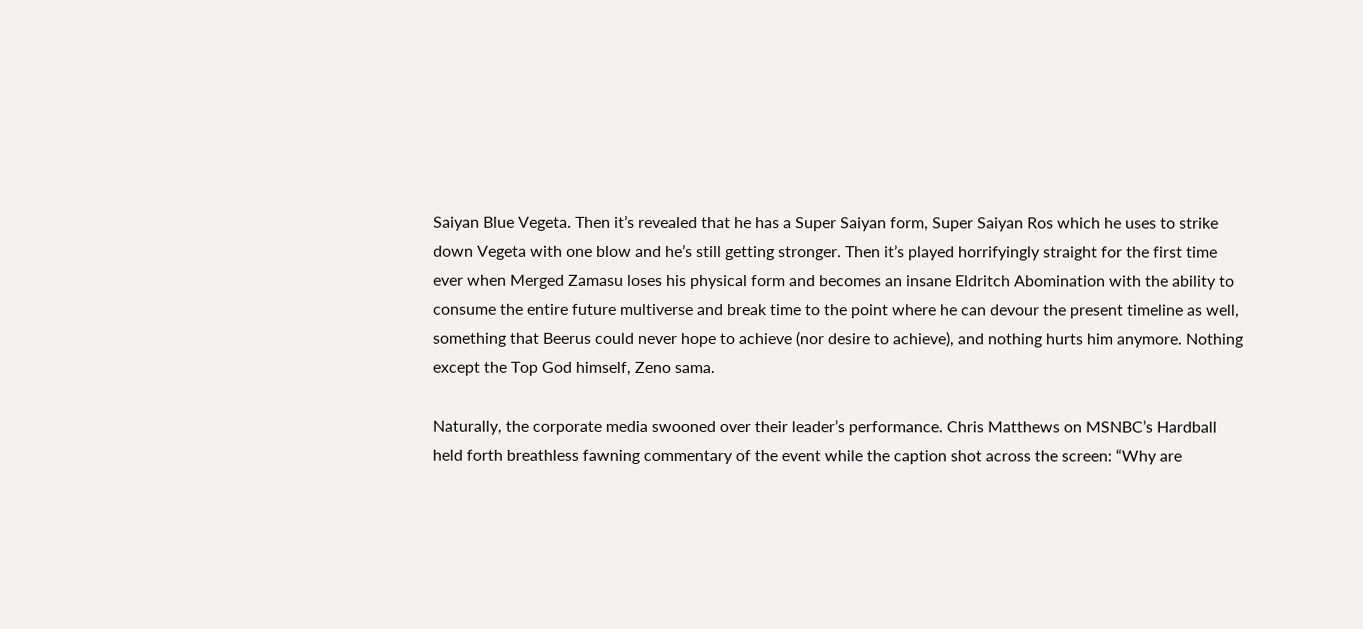Saiyan Blue Vegeta. Then it’s revealed that he has a Super Saiyan form, Super Saiyan Ros which he uses to strike down Vegeta with one blow and he’s still getting stronger. Then it’s played horrifyingly straight for the first time ever when Merged Zamasu loses his physical form and becomes an insane Eldritch Abomination with the ability to consume the entire future multiverse and break time to the point where he can devour the present timeline as well, something that Beerus could never hope to achieve (nor desire to achieve), and nothing hurts him anymore. Nothing except the Top God himself, Zeno sama.

Naturally, the corporate media swooned over their leader’s performance. Chris Matthews on MSNBC’s Hardball held forth breathless fawning commentary of the event while the caption shot across the screen: “Why are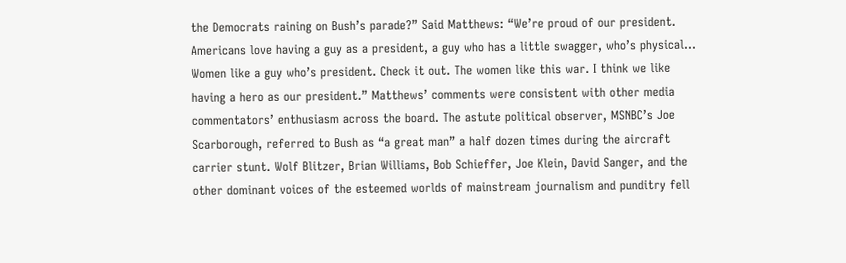the Democrats raining on Bush’s parade?” Said Matthews: “We’re proud of our president. Americans love having a guy as a president, a guy who has a little swagger, who’s physical… Women like a guy who’s president. Check it out. The women like this war. I think we like having a hero as our president.” Matthews’ comments were consistent with other media commentators’ enthusiasm across the board. The astute political observer, MSNBC’s Joe Scarborough, referred to Bush as “a great man” a half dozen times during the aircraft carrier stunt. Wolf Blitzer, Brian Williams, Bob Schieffer, Joe Klein, David Sanger, and the other dominant voices of the esteemed worlds of mainstream journalism and punditry fell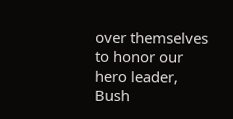over themselves to honor our hero leader, Bush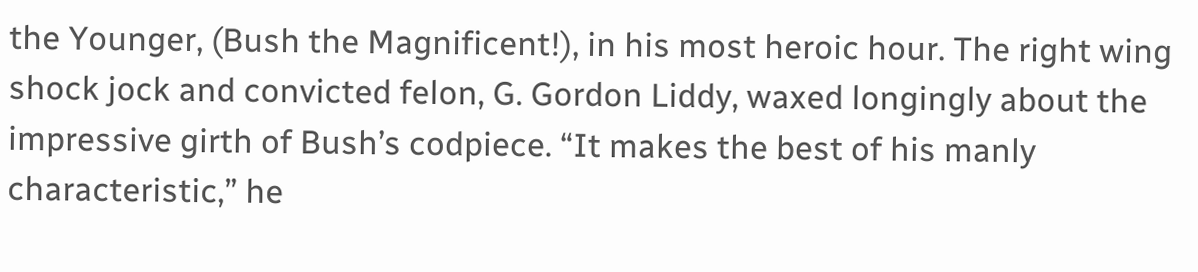the Younger, (Bush the Magnificent!), in his most heroic hour. The right wing shock jock and convicted felon, G. Gordon Liddy, waxed longingly about the impressive girth of Bush’s codpiece. “It makes the best of his manly characteristic,” he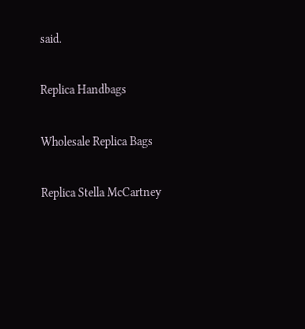said.

Replica Handbags

Wholesale Replica Bags

Replica Stella McCartney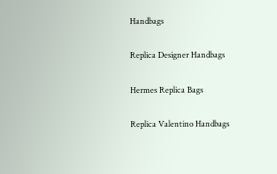Handbags

Replica Designer Handbags

Hermes Replica Bags

Replica Valentino Handbags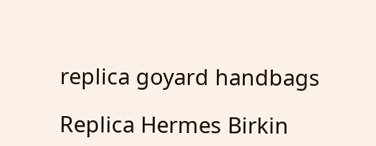replica goyard handbags

Replica Hermes Birkin